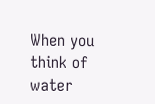When you think of water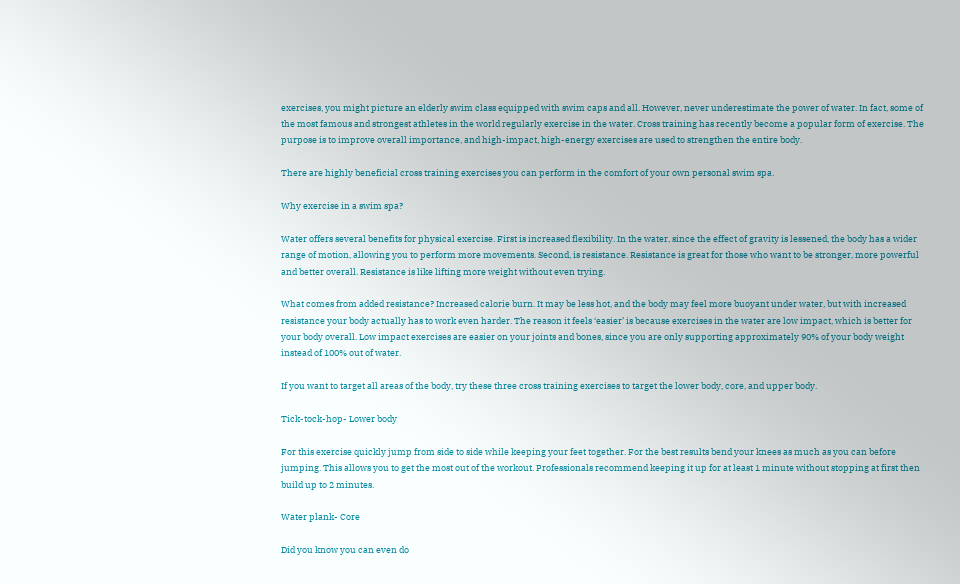exercises, you might picture an elderly swim class equipped with swim caps and all. However, never underestimate the power of water. In fact, some of the most famous and strongest athletes in the world regularly exercise in the water. Cross training has recently become a popular form of exercise. The purpose is to improve overall importance, and high-impact, high-energy exercises are used to strengthen the entire body.

There are highly beneficial cross training exercises you can perform in the comfort of your own personal swim spa.

Why exercise in a swim spa?

Water offers several benefits for physical exercise. First is increased flexibility. In the water, since the effect of gravity is lessened, the body has a wider range of motion, allowing you to perform more movements. Second, is resistance. Resistance is great for those who want to be stronger, more powerful and better overall. Resistance is like lifting more weight without even trying.

What comes from added resistance? Increased calorie burn. It may be less hot, and the body may feel more buoyant under water, but with increased resistance your body actually has to work even harder. The reason it feels ‘easier’ is because exercises in the water are low impact, which is better for your body overall. Low impact exercises are easier on your joints and bones, since you are only supporting approximately 90% of your body weight instead of 100% out of water.

If you want to target all areas of the body, try these three cross training exercises to target the lower body, core, and upper body.

Tick-tock-hop- Lower body

For this exercise quickly jump from side to side while keeping your feet together. For the best results bend your knees as much as you can before jumping. This allows you to get the most out of the workout. Professionals recommend keeping it up for at least 1 minute without stopping at first then build up to 2 minutes.

Water plank- Core

Did you know you can even do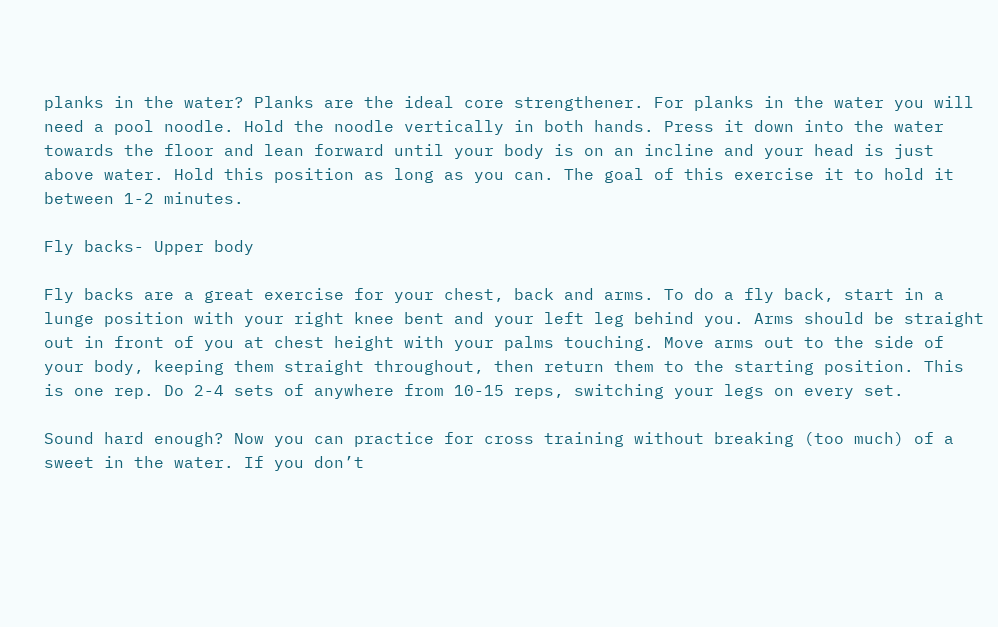planks in the water? Planks are the ideal core strengthener. For planks in the water you will need a pool noodle. Hold the noodle vertically in both hands. Press it down into the water towards the floor and lean forward until your body is on an incline and your head is just above water. Hold this position as long as you can. The goal of this exercise it to hold it between 1-2 minutes.

Fly backs- Upper body

Fly backs are a great exercise for your chest, back and arms. To do a fly back, start in a lunge position with your right knee bent and your left leg behind you. Arms should be straight out in front of you at chest height with your palms touching. Move arms out to the side of your body, keeping them straight throughout, then return them to the starting position. This is one rep. Do 2-4 sets of anywhere from 10-15 reps, switching your legs on every set.

Sound hard enough? Now you can practice for cross training without breaking (too much) of a sweet in the water. If you don’t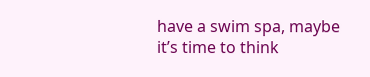have a swim spa, maybe it’s time to think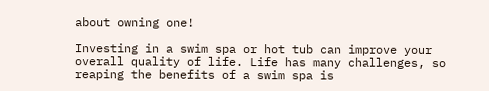about owning one!

Investing in a swim spa or hot tub can improve your overall quality of life. Life has many challenges, so reaping the benefits of a swim spa is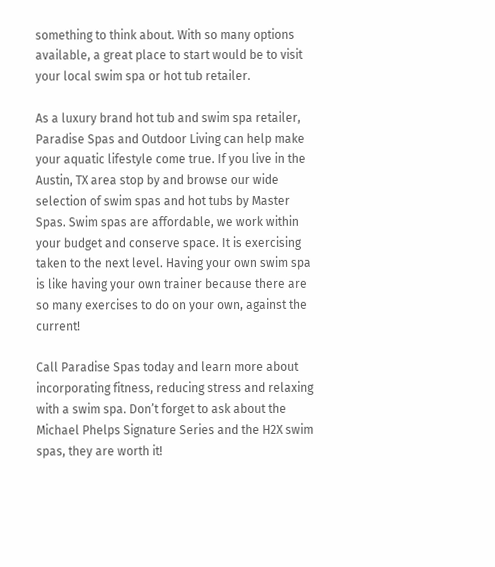something to think about. With so many options available, a great place to start would be to visit your local swim spa or hot tub retailer.

As a luxury brand hot tub and swim spa retailer, Paradise Spas and Outdoor Living can help make your aquatic lifestyle come true. If you live in the Austin, TX area stop by and browse our wide selection of swim spas and hot tubs by Master Spas. Swim spas are affordable, we work within your budget and conserve space. It is exercising taken to the next level. Having your own swim spa is like having your own trainer because there are so many exercises to do on your own, against the current!

Call Paradise Spas today and learn more about incorporating fitness, reducing stress and relaxing with a swim spa. Don’t forget to ask about the Michael Phelps Signature Series and the H2X swim spas, they are worth it!